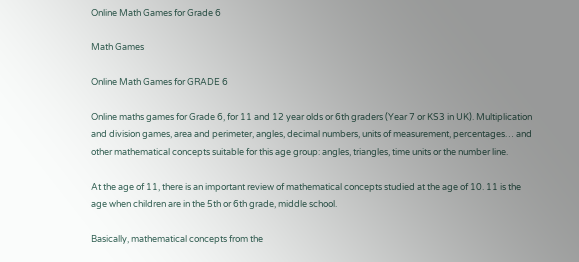Online Math Games for Grade 6

Math Games

Online Math Games for GRADE 6

Online maths games for Grade 6, for 11 and 12 year olds or 6th graders (Year 7 or KS3 in UK). Multiplication and division games, area and perimeter, angles, decimal numbers, units of measurement, percentages… and other mathematical concepts suitable for this age group: angles, triangles, time units or the number line.

At the age of 11, there is an important review of mathematical concepts studied at the age of 10. 11 is the age when children are in the 5th or 6th grade, middle school.

Basically, mathematical concepts from the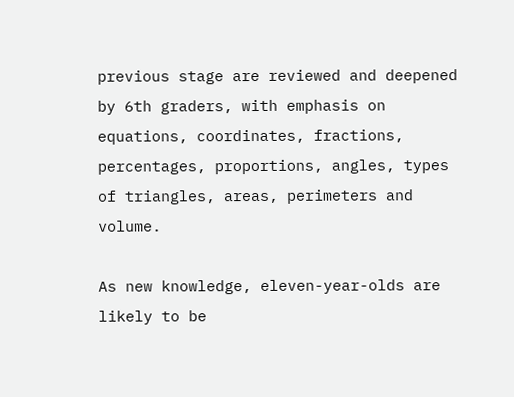previous stage are reviewed and deepened by 6th graders, with emphasis on equations, coordinates, fractions, percentages, proportions, angles, types of triangles, areas, perimeters and volume.

As new knowledge, eleven-year-olds are likely to be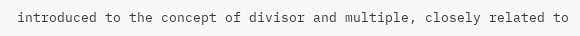introduced to the concept of divisor and multiple, closely related to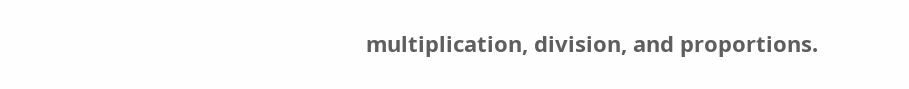multiplication, division, and proportions.